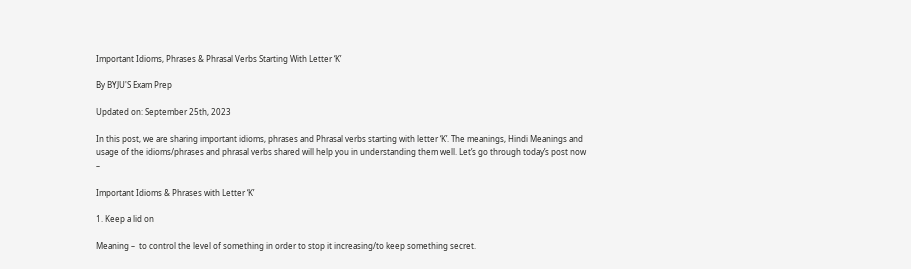Important Idioms, Phrases & Phrasal Verbs Starting With Letter ‘K’

By BYJU'S Exam Prep

Updated on: September 25th, 2023

In this post, we are sharing important idioms, phrases and Phrasal verbs starting with letter ‘K’. The meanings, Hindi Meanings and usage of the idioms/phrases and phrasal verbs shared will help you in understanding them well. Let’s go through today’s post now –

Important Idioms & Phrases with Letter ‘K’

1. Keep a lid on

Meaning –  to control the level of something in order to stop it increasing/to keep something secret.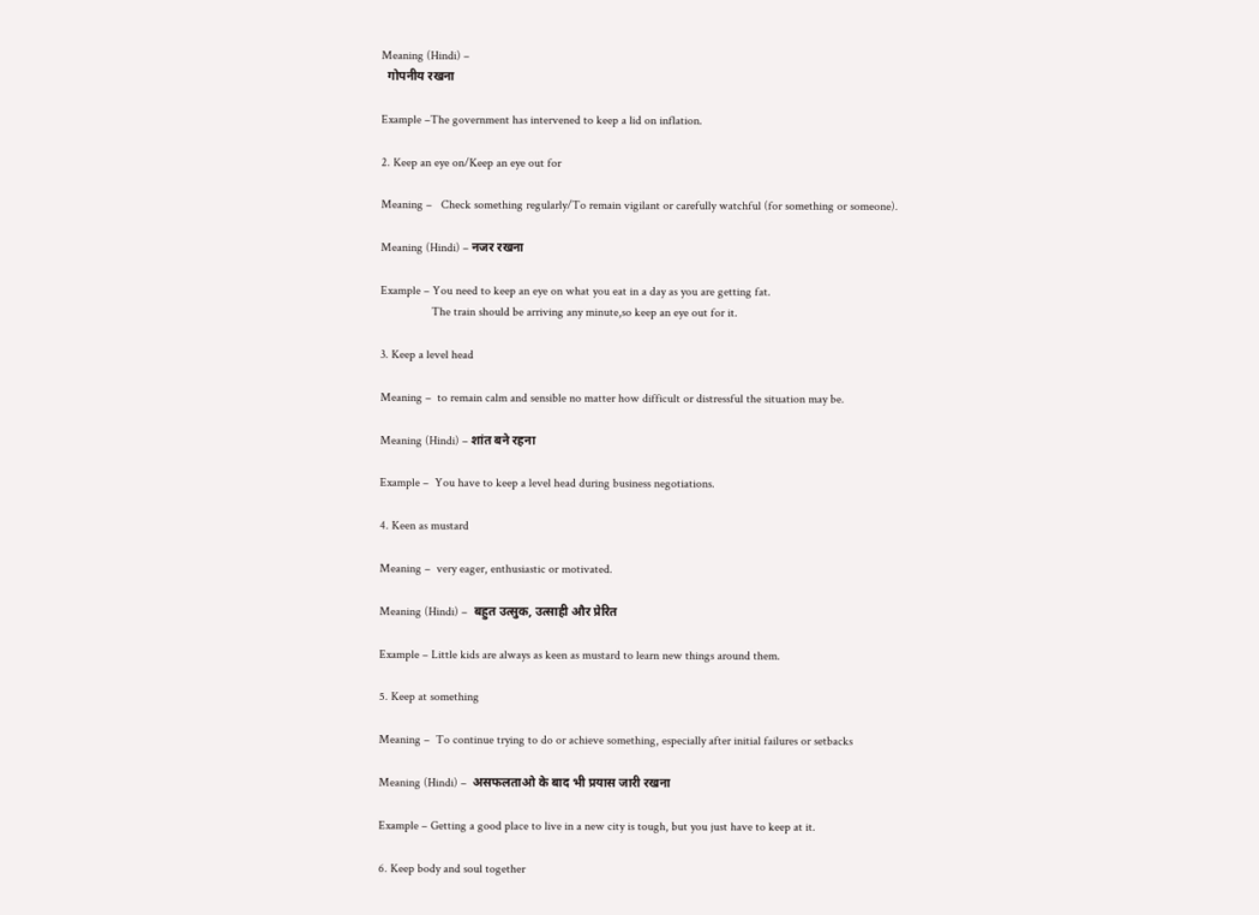Meaning (Hindi) –
  गोपनीय रखना

Example –The government has intervened to keep a lid on inflation.

2. Keep an eye on/Keep an eye out for

Meaning –   Check something regularly/To remain vigilant or carefully watchful (for something or someone).

Meaning (Hindi) – नजर रखना

Example – You need to keep an eye on what you eat in a day as you are getting fat.
                 The train should be arriving any minute,so keep an eye out for it.

3. Keep a level head

Meaning –  to remain calm and sensible no matter how difficult or distressful the situation may be.

Meaning (Hindi) – शांत बने रहना

Example –  You have to keep a level head during business negotiations.

4. Keen as mustard

Meaning –  very eager, enthusiastic or motivated.

Meaning (Hindi) –  बहुत उत्सुक, उत्साही और प्रेरित

Example – Little kids are always as keen as mustard to learn new things around them.

5. Keep at something

Meaning –  To continue trying to do or achieve something, especially after initial failures or setbacks

Meaning (Hindi) –  असफलताओ के बाद भी प्रयास जारी रखना

Example – Getting a good place to live in a new city is tough, but you just have to keep at it.

6. Keep body and soul together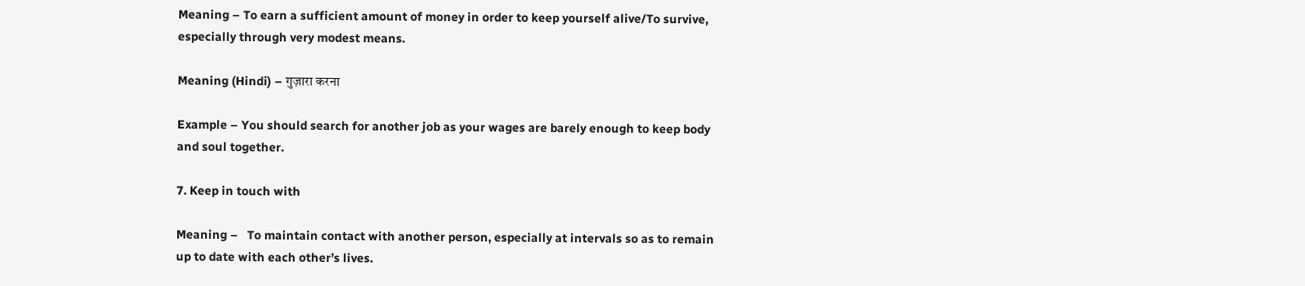Meaning – To earn a sufficient amount of money in order to keep yourself alive/To survive, especially through very modest means.

Meaning (Hindi) – गुज़ारा करना

Example – You should search for another job as your wages are barely enough to keep body and soul together.

7. Keep in touch with

Meaning –   To maintain contact with another person, especially at intervals so as to remain up to date with each other’s lives.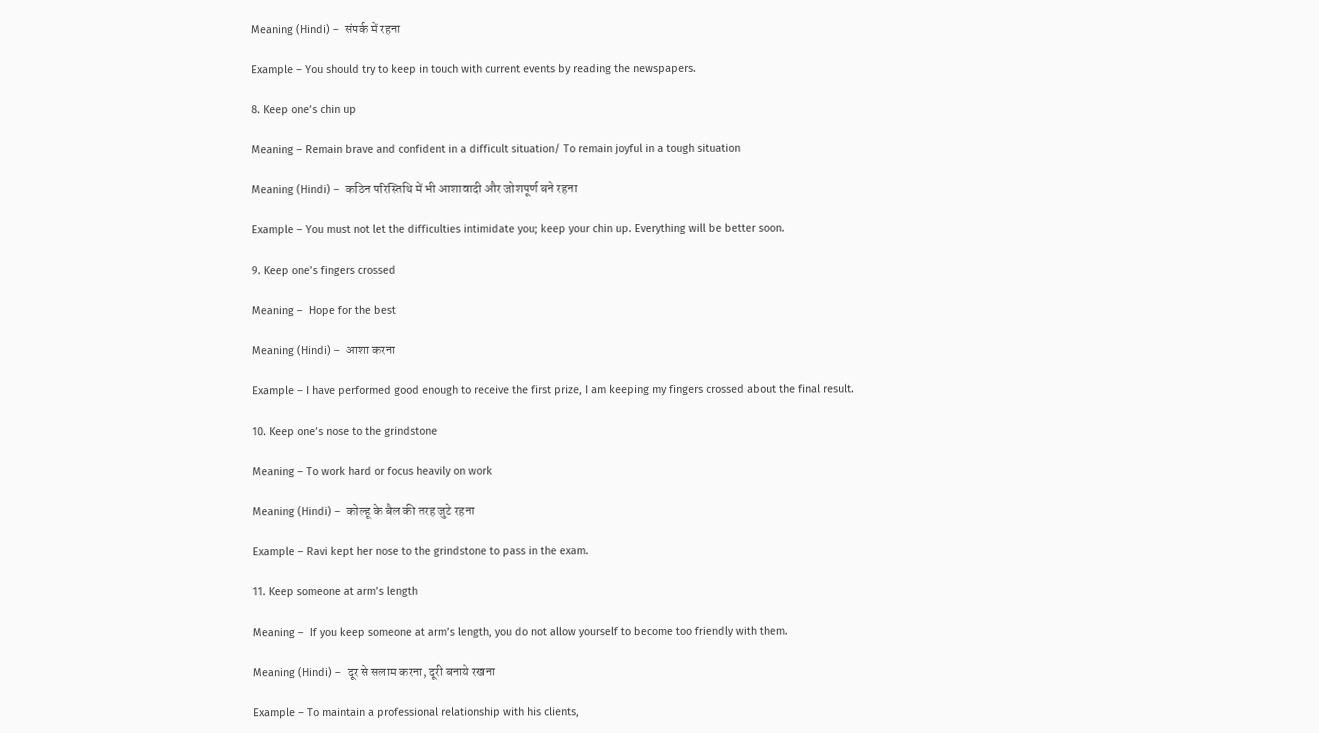Meaning (Hindi) –  संपर्क में रहना

Example – You should try to keep in touch with current events by reading the newspapers.

8. Keep one’s chin up

Meaning – Remain brave and confident in a difficult situation/ To remain joyful in a tough situation

Meaning (Hindi) –  कठिन परिस्तिथि में भी आशावादी और जोशपूर्ण बने रहना

Example – You must not let the difficulties intimidate you; keep your chin up. Everything will be better soon.

9. Keep one’s fingers crossed

Meaning –  Hope for the best

Meaning (Hindi) –  आशा करना

Example – I have performed good enough to receive the first prize, I am keeping my fingers crossed about the final result.

10. Keep one’s nose to the grindstone

Meaning – To work hard or focus heavily on work

Meaning (Hindi) –  कोल्हू के बैल की तरह जुटे रहना

Example – Ravi kept her nose to the grindstone to pass in the exam.

11. Keep someone at arm’s length

Meaning –  If you keep someone at arm’s length, you do not allow yourself to become too friendly with them.

Meaning (Hindi) –  दूर से सलाम करना, दूरी बनाये रखना

Example – To maintain a professional relationship with his clients,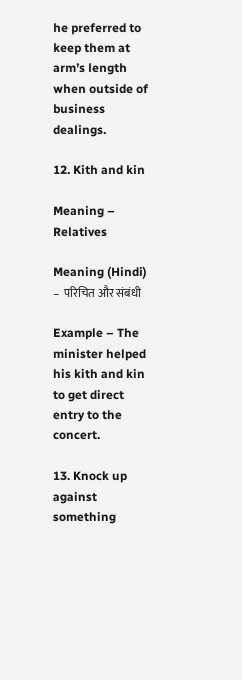he preferred to keep them at arm’s length when outside of business dealings.

12. Kith and kin

Meaning –   Relatives

Meaning (Hindi) –  परिचित और संबंधी

Example – The minister helped his kith and kin to get direct entry to the concert.

13. Knock up against something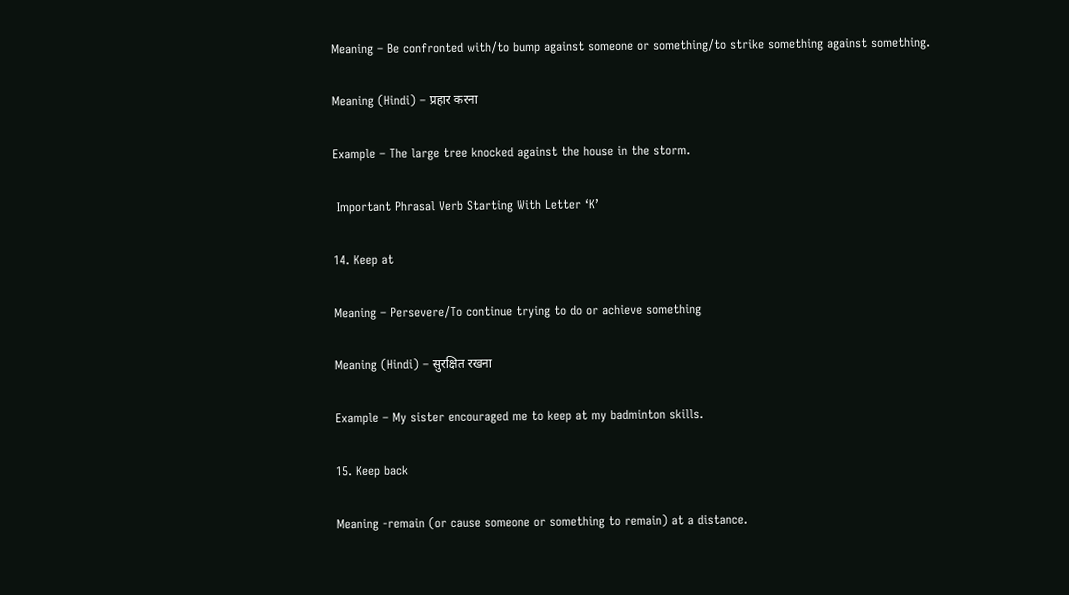Meaning – Be confronted with/to bump against someone or something/to strike something against something.

Meaning (Hindi) – प्रहार करना

Example – The large tree knocked against the house in the storm.

 Important Phrasal Verb Starting With Letter ‘K’

14. Keep at

Meaning – Persevere/To continue trying to do or achieve something

Meaning (Hindi) – सुरक्षित रखना

Example – My sister encouraged me to keep at my badminton skills.

15. Keep back

Meaning -remain (or cause someone or something to remain) at a distance.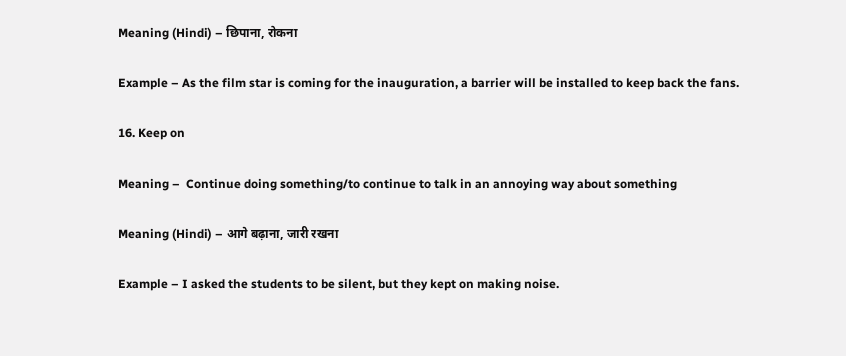Meaning (Hindi) – छिपाना, रोकना

Example – As the film star is coming for the inauguration, a barrier will be installed to keep back the fans.

16. Keep on

Meaning –  Continue doing something/to continue to talk in an annoying way about something

Meaning (Hindi) – आगे बढ़ाना, जारी रखना

Example – I asked the students to be silent, but they kept on making noise.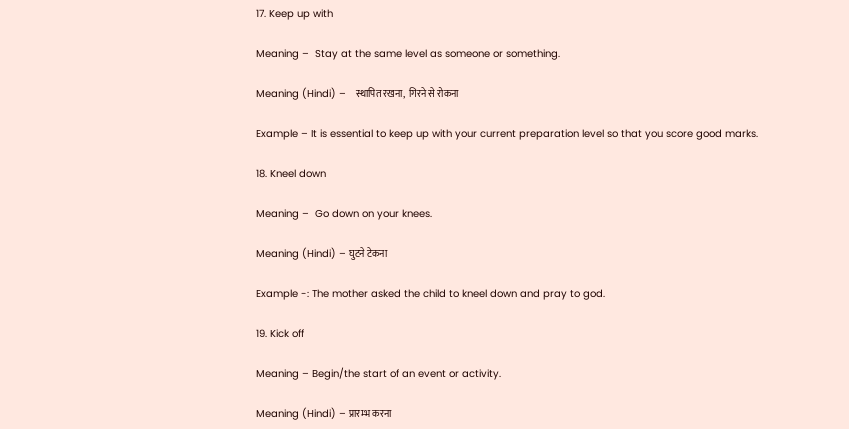17. Keep up with

Meaning –  Stay at the same level as someone or something.

Meaning (Hindi) –   स्थापित रखना,  गिरने से रोकना

Example – It is essential to keep up with your current preparation level so that you score good marks.

18. Kneel down

Meaning –  Go down on your knees.

Meaning (Hindi) – घुटने टेकना

Example -: The mother asked the child to kneel down and pray to god.

19. Kick off

Meaning – Begin/the start of an event or activity.

Meaning (Hindi) – प्रारम्भ करना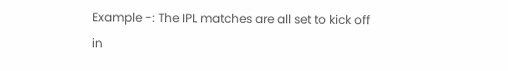Example -: The IPL matches are all set to kick off in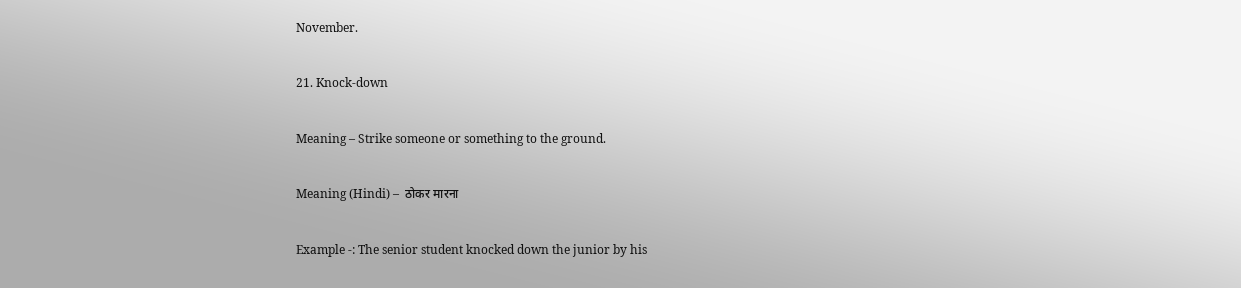November.

21. Knock-down

Meaning – Strike someone or something to the ground.

Meaning (Hindi) –  ठोकर मारना

Example -: The senior student knocked down the junior by his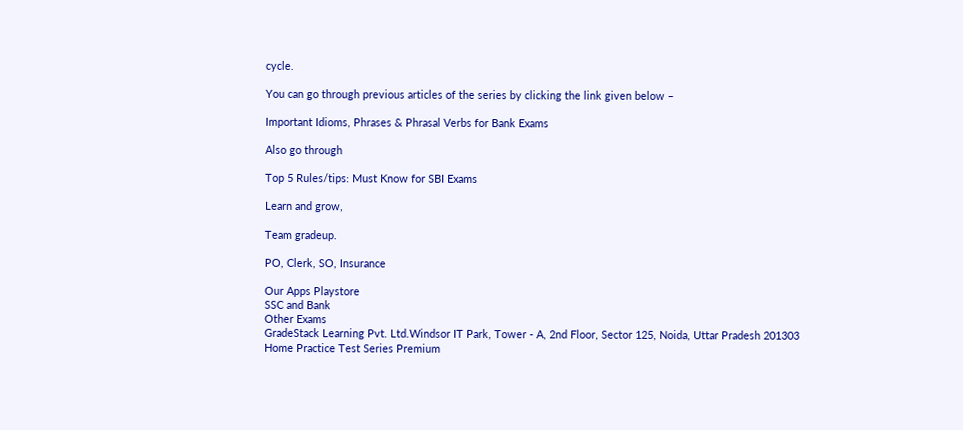cycle.

You can go through previous articles of the series by clicking the link given below –

Important Idioms, Phrases & Phrasal Verbs for Bank Exams

Also go through

Top 5 Rules/tips: Must Know for SBI Exams

Learn and grow,

Team gradeup.

PO, Clerk, SO, Insurance

Our Apps Playstore
SSC and Bank
Other Exams
GradeStack Learning Pvt. Ltd.Windsor IT Park, Tower - A, 2nd Floor, Sector 125, Noida, Uttar Pradesh 201303
Home Practice Test Series Premium